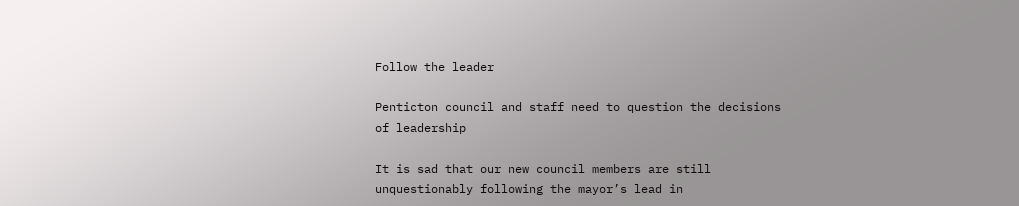Follow the leader

Penticton council and staff need to question the decisions of leadership

It is sad that our new council members are still unquestionably following the mayor’s lead in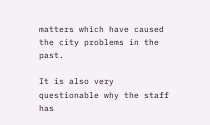matters which have caused the city problems in the past.

It is also very questionable why the staff has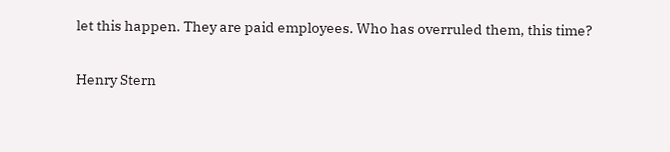let this happen. They are paid employees. Who has overruled them, this time?

Henry Stern